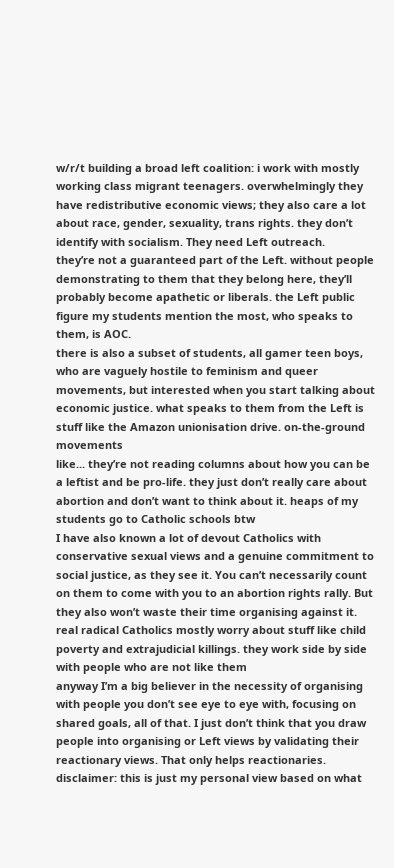w/r/t building a broad left coalition: i work with mostly working class migrant teenagers. overwhelmingly they have redistributive economic views; they also care a lot about race, gender, sexuality, trans rights. they don’t identify with socialism. They need Left outreach.
they’re not a guaranteed part of the Left. without people demonstrating to them that they belong here, they’ll probably become apathetic or liberals. the Left public figure my students mention the most, who speaks to them, is AOC.
there is also a subset of students, all gamer teen boys, who are vaguely hostile to feminism and queer movements, but interested when you start talking about economic justice. what speaks to them from the Left is stuff like the Amazon unionisation drive. on-the-ground movements
like... they’re not reading columns about how you can be a leftist and be pro-life. they just don’t really care about abortion and don’t want to think about it. heaps of my students go to Catholic schools btw
I have also known a lot of devout Catholics with conservative sexual views and a genuine commitment to social justice, as they see it. You can’t necessarily count on them to come with you to an abortion rights rally. But they also won’t waste their time organising against it.
real radical Catholics mostly worry about stuff like child poverty and extrajudicial killings. they work side by side with people who are not like them
anyway I’m a big believer in the necessity of organising with people you don’t see eye to eye with, focusing on shared goals, all of that. I just don’t think that you draw people into organising or Left views by validating their reactionary views. That only helps reactionaries.
disclaimer: this is just my personal view based on what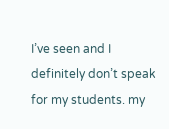I’ve seen and I definitely don’t speak for my students. my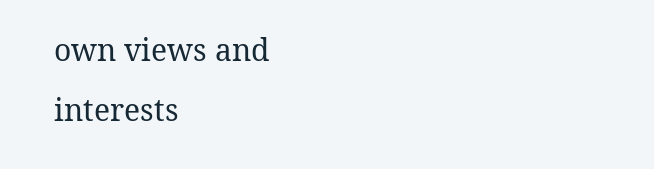own views and interests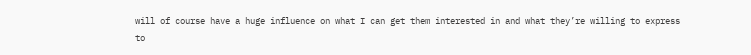will of course have a huge influence on what I can get them interested in and what they’re willing to express to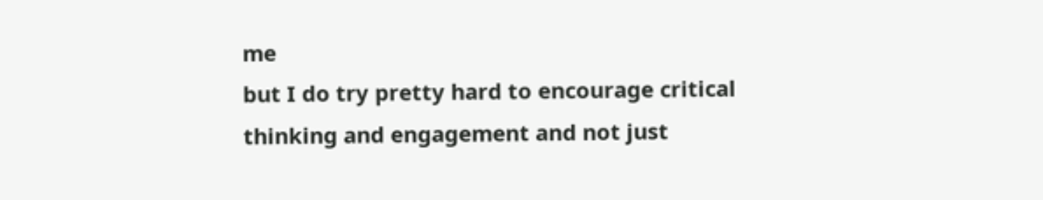me
but I do try pretty hard to encourage critical thinking and engagement and not just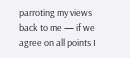parroting my views back to me — if we agree on all points I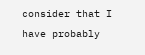consider that I have probably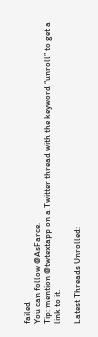failed
You can follow @AsFarce.
Tip: mention @twtextapp on a Twitter thread with the keyword “unroll” to get a link to it.

Latest Threads Unrolled: